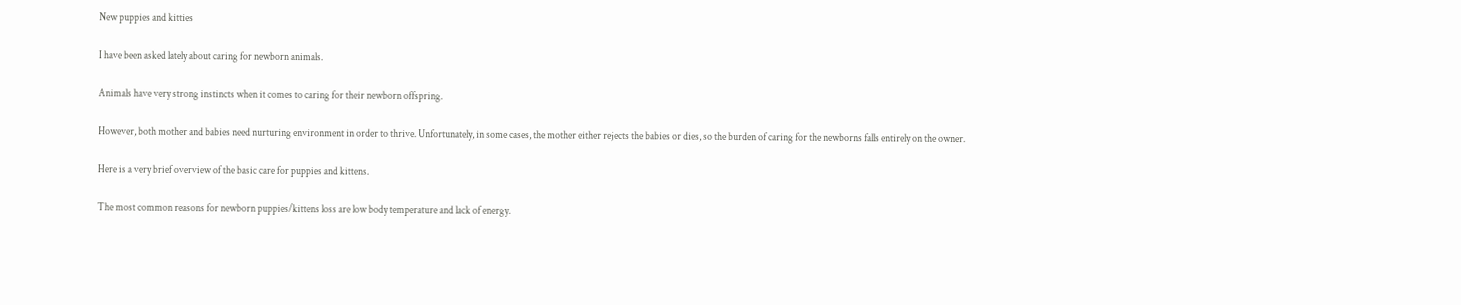New puppies and kitties

I have been asked lately about caring for newborn animals.

Animals have very strong instincts when it comes to caring for their newborn offspring.

However, both mother and babies need nurturing environment in order to thrive. Unfortunately, in some cases, the mother either rejects the babies or dies, so the burden of caring for the newborns falls entirely on the owner.

Here is a very brief overview of the basic care for puppies and kittens.

The most common reasons for newborn puppies/kittens loss are low body temperature and lack of energy.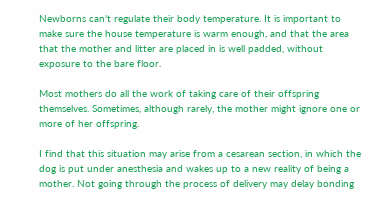Newborns can't regulate their body temperature. It is important to make sure the house temperature is warm enough, and that the area that the mother and litter are placed in is well padded, without exposure to the bare floor.

Most mothers do all the work of taking care of their offspring themselves. Sometimes, although rarely, the mother might ignore one or more of her offspring.

I find that this situation may arise from a cesarean section, in which the dog is put under anesthesia and wakes up to a new reality of being a mother. Not going through the process of delivery may delay bonding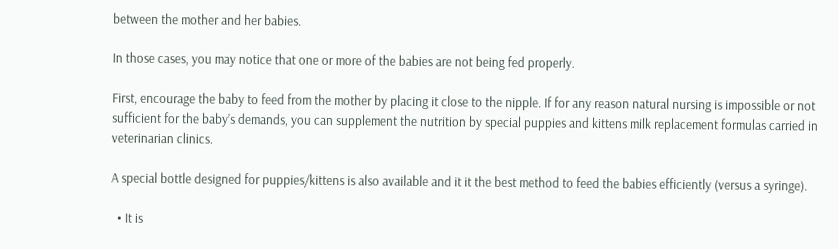between the mother and her babies.

In those cases, you may notice that one or more of the babies are not being fed properly.

First, encourage the baby to feed from the mother by placing it close to the nipple. If for any reason natural nursing is impossible or not sufficient for the baby’s demands, you can supplement the nutrition by special puppies and kittens milk replacement formulas carried in veterinarian clinics.

A special bottle designed for puppies/kittens is also available and it it the best method to feed the babies efficiently (versus a syringe).

  • It is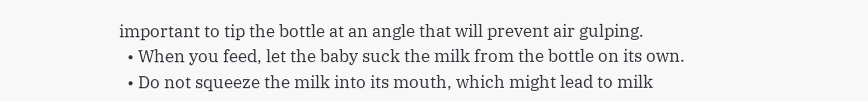important to tip the bottle at an angle that will prevent air gulping.
  • When you feed, let the baby suck the milk from the bottle on its own.
  • Do not squeeze the milk into its mouth, which might lead to milk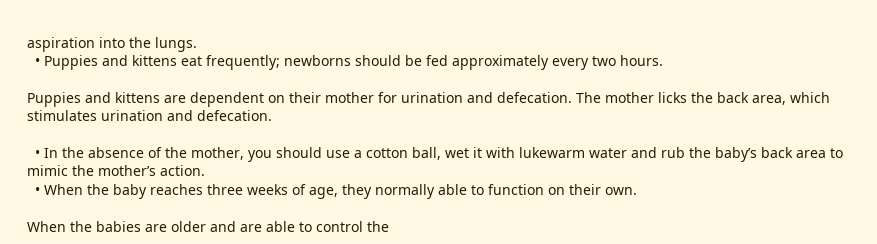aspiration into the lungs.
  • Puppies and kittens eat frequently; newborns should be fed approximately every two hours.

Puppies and kittens are dependent on their mother for urination and defecation. The mother licks the back area, which stimulates urination and defecation.

  • In the absence of the mother, you should use a cotton ball, wet it with lukewarm water and rub the baby’s back area to mimic the mother’s action.
  • When the baby reaches three weeks of age, they normally able to function on their own.

When the babies are older and are able to control the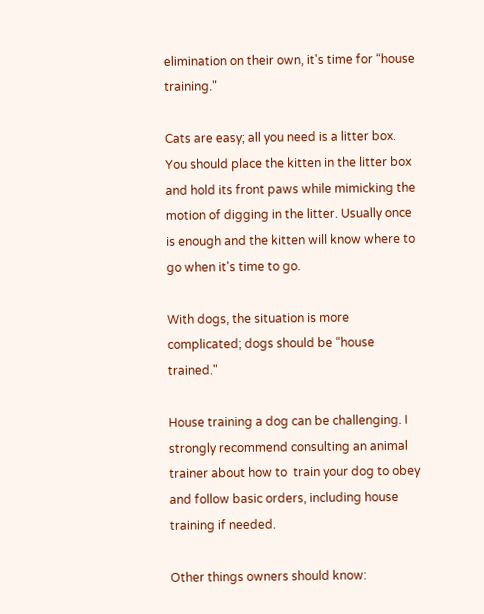elimination on their own, it's time for “house training."

Cats are easy; all you need is a litter box. You should place the kitten in the litter box and hold its front paws while mimicking the motion of digging in the litter. Usually once is enough and the kitten will know where to go when it's time to go.

With dogs, the situation is more complicated; dogs should be “house trained."

House training a dog can be challenging. I strongly recommend consulting an animal trainer about how to  train your dog to obey and follow basic orders, including house training if needed.

Other things owners should know: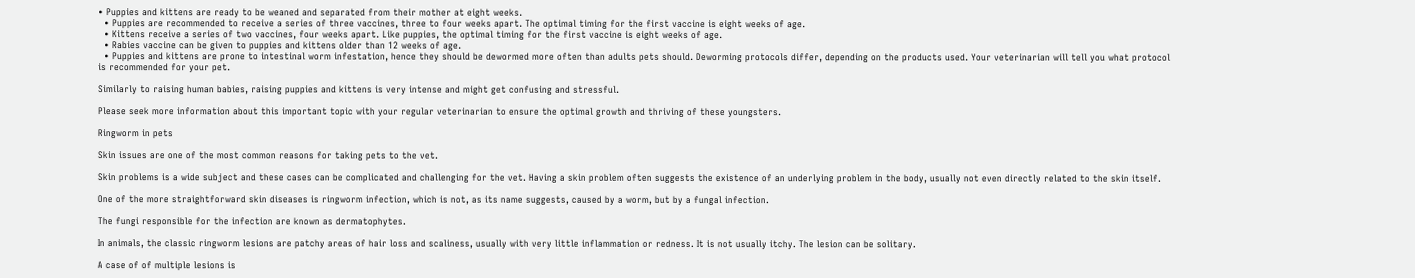• Puppies and kittens are ready to be weaned and separated from their mother at eight weeks.
  • Puppies are recommended to receive a series of three vaccines, three to four weeks apart. The optimal timing for the first vaccine is eight weeks of age.
  • Kittens receive a series of two vaccines, four weeks apart. Like puppies, the optimal timing for the first vaccine is eight weeks of age.
  • Rabies vaccine can be given to puppies and kittens older than 12 weeks of age.
  • Puppies and kittens are prone to intestinal worm infestation, hence they should be dewormed more often than adults pets should. Deworming protocols differ, depending on the products used. Your veterinarian will tell you what protocol is recommended for your pet.

Similarly to raising human babies, raising puppies and kittens is very intense and might get confusing and stressful.

Please seek more information about this important topic with your regular veterinarian to ensure the optimal growth and thriving of these youngsters.

Ringworm in pets

Skin issues are one of the most common reasons for taking pets to the vet.

Skin problems is a wide subject and these cases can be complicated and challenging for the vet. Having a skin problem often suggests the existence of an underlying problem in the body, usually not even directly related to the skin itself.

One of the more straightforward skin diseases is ringworm infection, which is not, as its name suggests, caused by a worm, but by a fungal infection.

The fungi responsible for the infection are known as dermatophytes.

In animals, the classic ringworm lesions are patchy areas of hair loss and scaliness, usually with very little inflammation or redness. It is not usually itchy. The lesion can be solitary.

A case of of multiple lesions is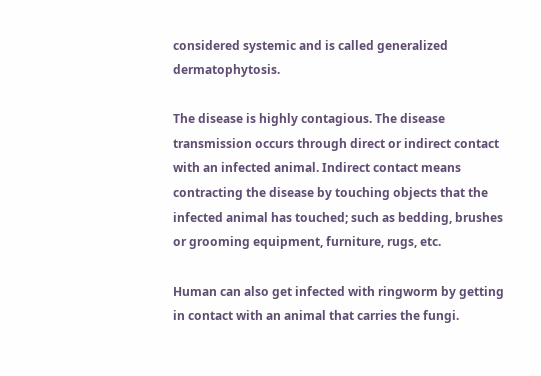considered systemic and is called generalized dermatophytosis.

The disease is highly contagious. The disease transmission occurs through direct or indirect contact with an infected animal. Indirect contact means contracting the disease by touching objects that the infected animal has touched; such as bedding, brushes or grooming equipment, furniture, rugs, etc.

Human can also get infected with ringworm by getting in contact with an animal that carries the fungi.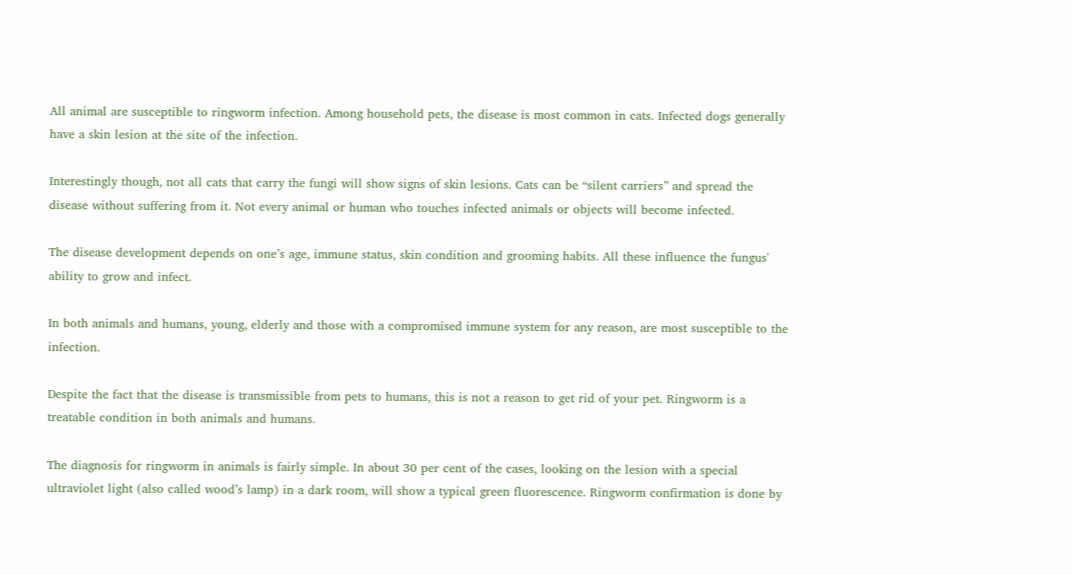All animal are susceptible to ringworm infection. Among household pets, the disease is most common in cats. Infected dogs generally have a skin lesion at the site of the infection.

Interestingly though, not all cats that carry the fungi will show signs of skin lesions. Cats can be “silent carriers” and spread the disease without suffering from it. Not every animal or human who touches infected animals or objects will become infected.

The disease development depends on one’s age, immune status, skin condition and grooming habits. All these influence the fungus' ability to grow and infect.

In both animals and humans, young, elderly and those with a compromised immune system for any reason, are most susceptible to the infection.

Despite the fact that the disease is transmissible from pets to humans, this is not a reason to get rid of your pet. Ringworm is a treatable condition in both animals and humans.

The diagnosis for ringworm in animals is fairly simple. In about 30 per cent of the cases, looking on the lesion with a special ultraviolet light (also called wood’s lamp) in a dark room, will show a typical green fluorescence. Ringworm confirmation is done by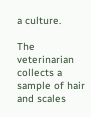a culture.

The veterinarian collects a sample of hair and scales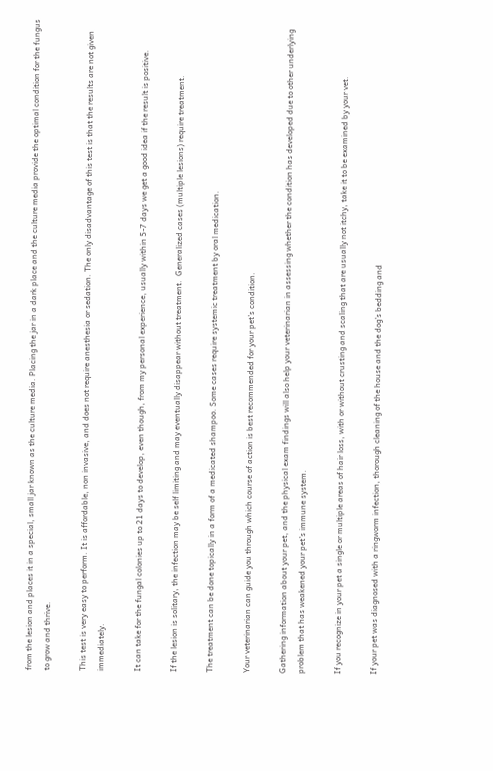from the lesion and places it in a special, small jar known as the culture media. Placing the jar in a dark place and the culture media provide the optimal condition for the fungus to grow and thrive.

This test is very easy to perform. It is affordable, non invasive, and does not require anesthesia or sedation. The only disadvantage of this test is that the results are not given immediately.

It can take for the fungal colonies up to 21 days to develop, even though, from my personal experience, usually within 5-7 days we get a good idea if the result is positive.

If the lesion is solitary, the infection may be self limiting and may eventually disappear without treatment.  Generalized cases (multiple lesions) require treatment.

The treatment can be done topically in a form of a medicated shampoo. Some cases require systemic treatment by oral medication.

Your veterinarian can guide you through which course of action is best recommended for your pet’s condition.

Gathering information about your pet, and the physical exam findings will also help your veterinarian in assessing whether the condition has developed due to other underlying problem that has weakened your pet’s immune system.

If you recognize in your pet a single or multiple areas of hair loss, with or without crusting and scaling that are usually not itchy, take it to be examined by your vet.

If your pet was diagnosed with a ringworm infection, thorough cleaning of the house and the dog’s bedding and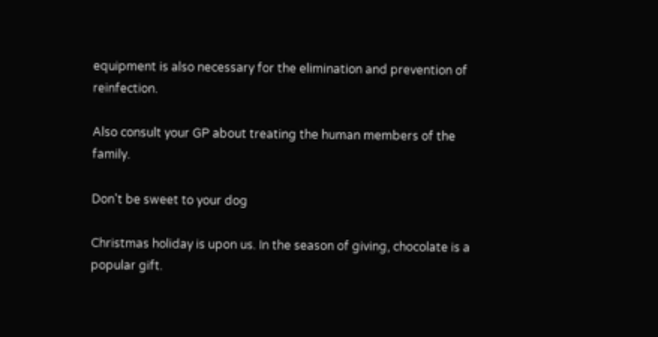equipment is also necessary for the elimination and prevention of reinfection.

Also consult your GP about treating the human members of the family.

Don't be sweet to your dog

Christmas holiday is upon us. In the season of giving, chocolate is a popular gift.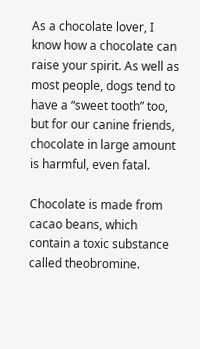As a chocolate lover, I know how a chocolate can raise your spirit. As well as most people, dogs tend to have a “sweet tooth” too, but for our canine friends, chocolate in large amount is harmful, even fatal.

Chocolate is made from cacao beans, which contain a toxic substance called theobromine.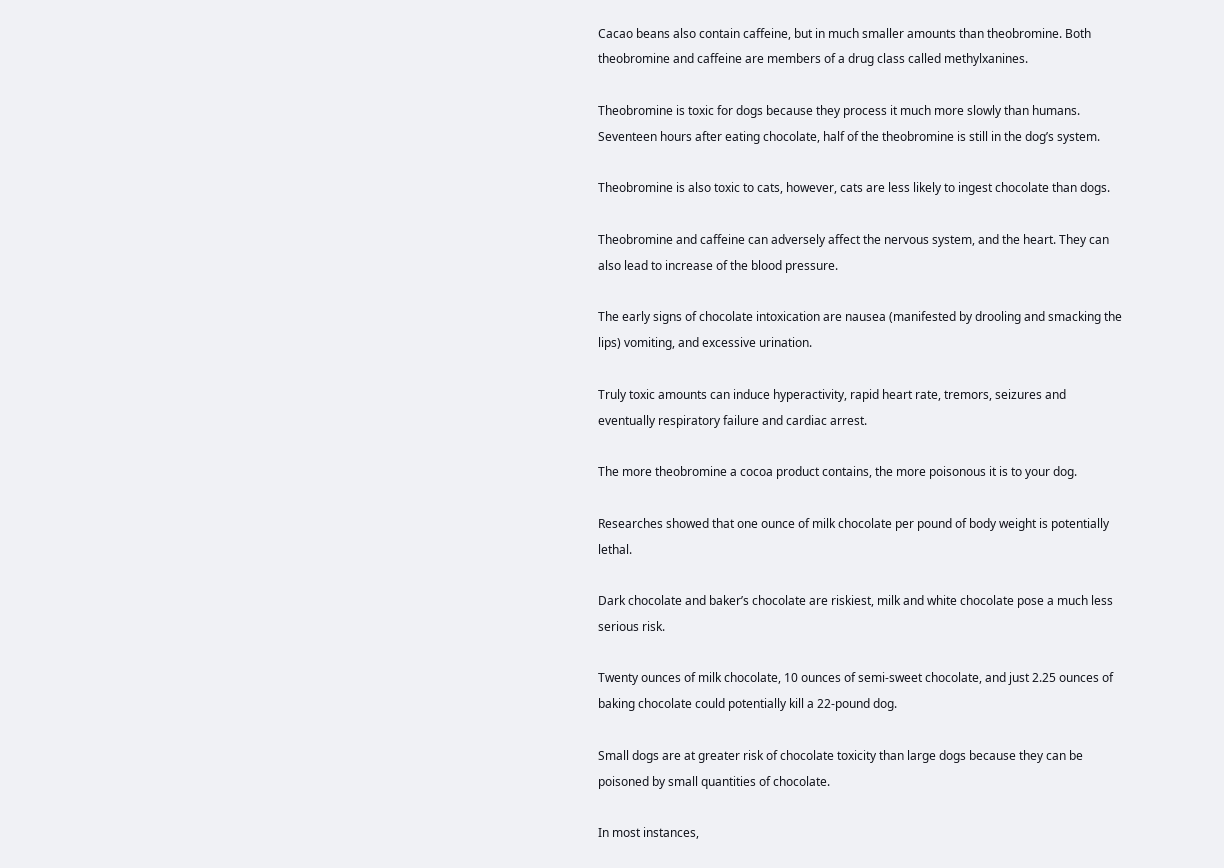Cacao beans also contain caffeine, but in much smaller amounts than theobromine. Both theobromine and caffeine are members of a drug class called methylxanines.

Theobromine is toxic for dogs because they process it much more slowly than humans. Seventeen hours after eating chocolate, half of the theobromine is still in the dog’s system.

Theobromine is also toxic to cats, however, cats are less likely to ingest chocolate than dogs.

Theobromine and caffeine can adversely affect the nervous system, and the heart. They can also lead to increase of the blood pressure.

The early signs of chocolate intoxication are nausea (manifested by drooling and smacking the lips) vomiting, and excessive urination.

Truly toxic amounts can induce hyperactivity, rapid heart rate, tremors, seizures and eventually respiratory failure and cardiac arrest.

The more theobromine a cocoa product contains, the more poisonous it is to your dog.

Researches showed that one ounce of milk chocolate per pound of body weight is potentially lethal.

Dark chocolate and baker’s chocolate are riskiest, milk and white chocolate pose a much less serious risk.

Twenty ounces of milk chocolate, 10 ounces of semi-sweet chocolate, and just 2.25 ounces of baking chocolate could potentially kill a 22-pound dog.

Small dogs are at greater risk of chocolate toxicity than large dogs because they can be poisoned by small quantities of chocolate.

In most instances,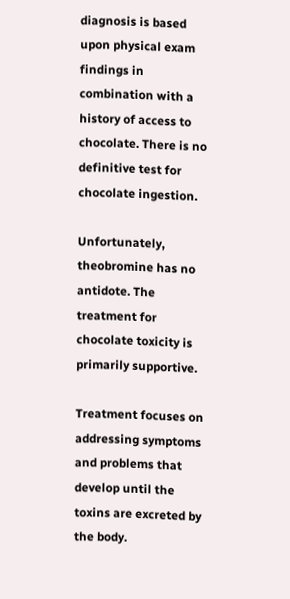diagnosis is based upon physical exam findings in combination with a history of access to chocolate. There is no definitive test for chocolate ingestion.

Unfortunately, theobromine has no antidote. The treatment for chocolate toxicity is primarily supportive.

Treatment focuses on addressing symptoms and problems that develop until the toxins are excreted by the body.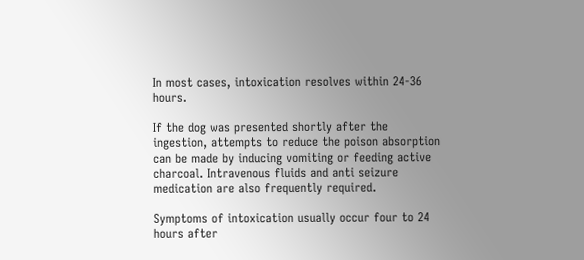In most cases, intoxication resolves within 24-36 hours.

If the dog was presented shortly after the ingestion, attempts to reduce the poison absorption can be made by inducing vomiting or feeding active charcoal. Intravenous fluids and anti seizure medication are also frequently required.

Symptoms of intoxication usually occur four to 24 hours after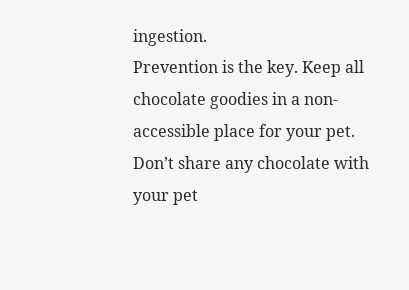ingestion.
Prevention is the key. Keep all chocolate goodies in a non-accessible place for your pet. Don’t share any chocolate with your pet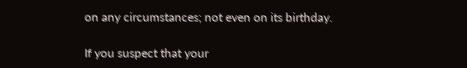on any circumstances; not even on its birthday.

If you suspect that your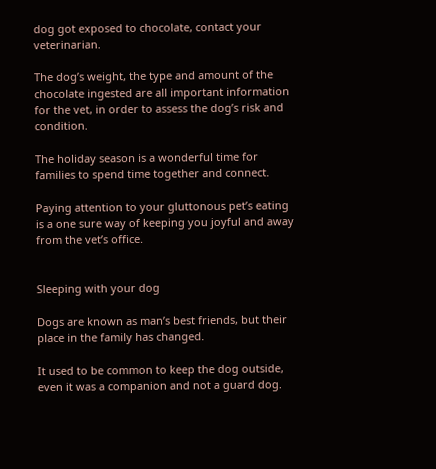dog got exposed to chocolate, contact your veterinarian.

The dog’s weight, the type and amount of the chocolate ingested are all important information for the vet, in order to assess the dog’s risk and condition.

The holiday season is a wonderful time for families to spend time together and connect.

Paying attention to your gluttonous pet’s eating is a one sure way of keeping you joyful and away from the vet’s office.


Sleeping with your dog

Dogs are known as man’s best friends, but their place in the family has changed.

It used to be common to keep the dog outside, even it was a companion and not a guard dog.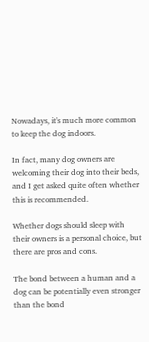Nowadays, it's much more common to keep the dog indoors.

In fact, many dog owners are welcoming their dog into their beds, and I get asked quite often whether this is recommended.

Whether dogs should sleep with their owners is a personal choice, but there are pros and cons.

The bond between a human and a dog can be potentially even stronger than the bond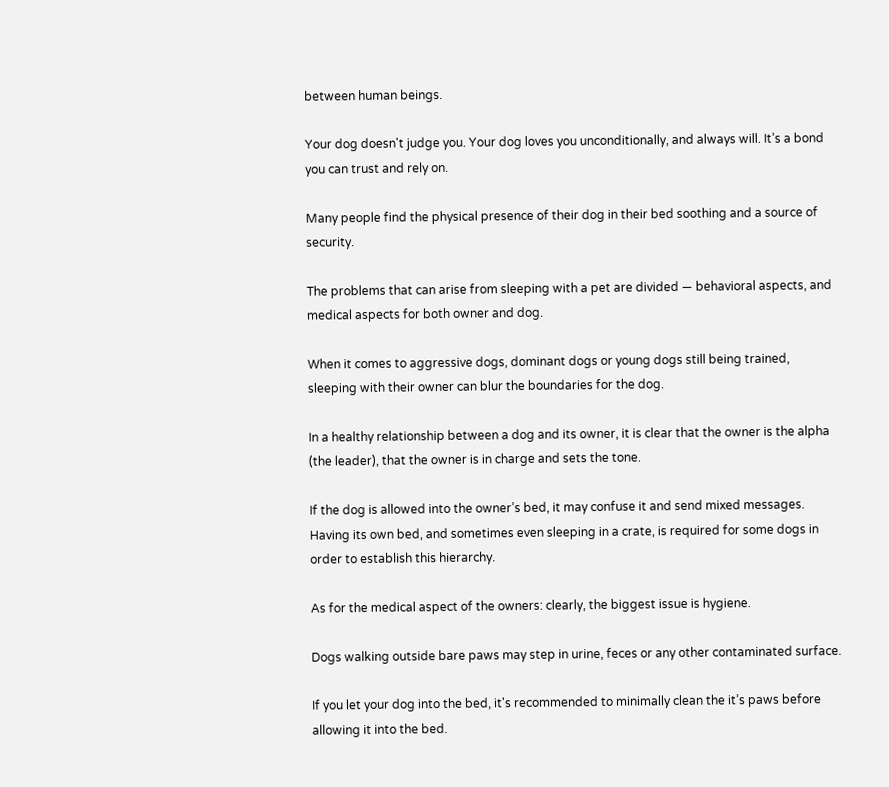between human beings.

Your dog doesn't judge you. Your dog loves you unconditionally, and always will. It’s a bond you can trust and rely on.

Many people find the physical presence of their dog in their bed soothing and a source of security.

The problems that can arise from sleeping with a pet are divided — behavioral aspects, and medical aspects for both owner and dog.

When it comes to aggressive dogs, dominant dogs or young dogs still being trained, sleeping with their owner can blur the boundaries for the dog.

In a healthy relationship between a dog and its owner, it is clear that the owner is the alpha (the leader), that the owner is in charge and sets the tone.

If the dog is allowed into the owner’s bed, it may confuse it and send mixed messages. Having its own bed, and sometimes even sleeping in a crate, is required for some dogs in order to establish this hierarchy.

As for the medical aspect of the owners: clearly, the biggest issue is hygiene.

Dogs walking outside bare paws may step in urine, feces or any other contaminated surface.

If you let your dog into the bed, it's recommended to minimally clean the it’s paws before allowing it into the bed.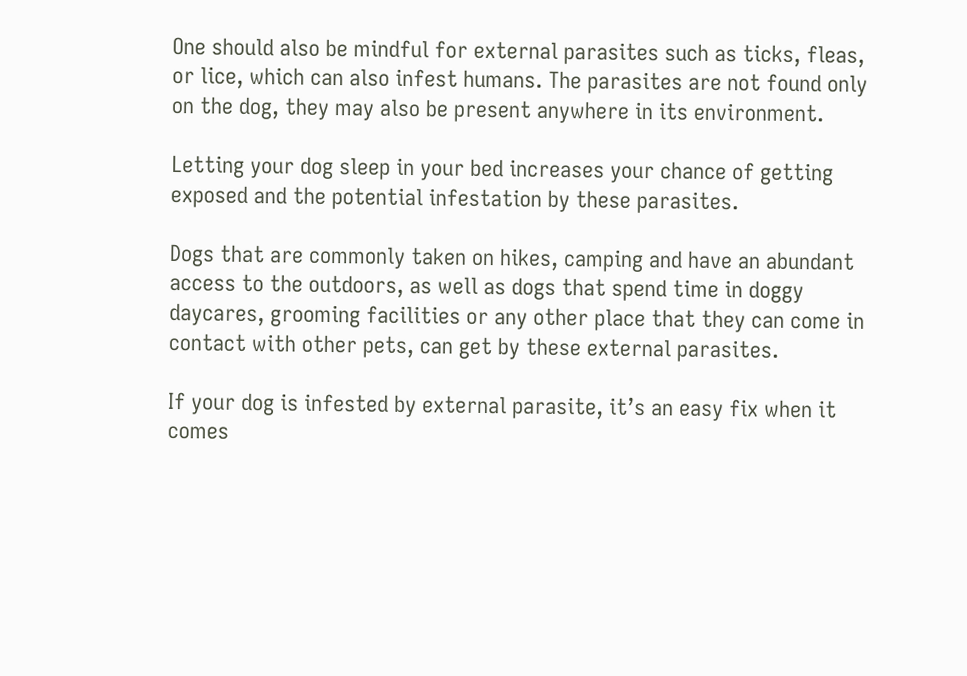One should also be mindful for external parasites such as ticks, fleas, or lice, which can also infest humans. The parasites are not found only on the dog, they may also be present anywhere in its environment.

Letting your dog sleep in your bed increases your chance of getting exposed and the potential infestation by these parasites.

Dogs that are commonly taken on hikes, camping and have an abundant access to the outdoors, as well as dogs that spend time in doggy daycares, grooming facilities or any other place that they can come in contact with other pets, can get by these external parasites.

If your dog is infested by external parasite, it’s an easy fix when it comes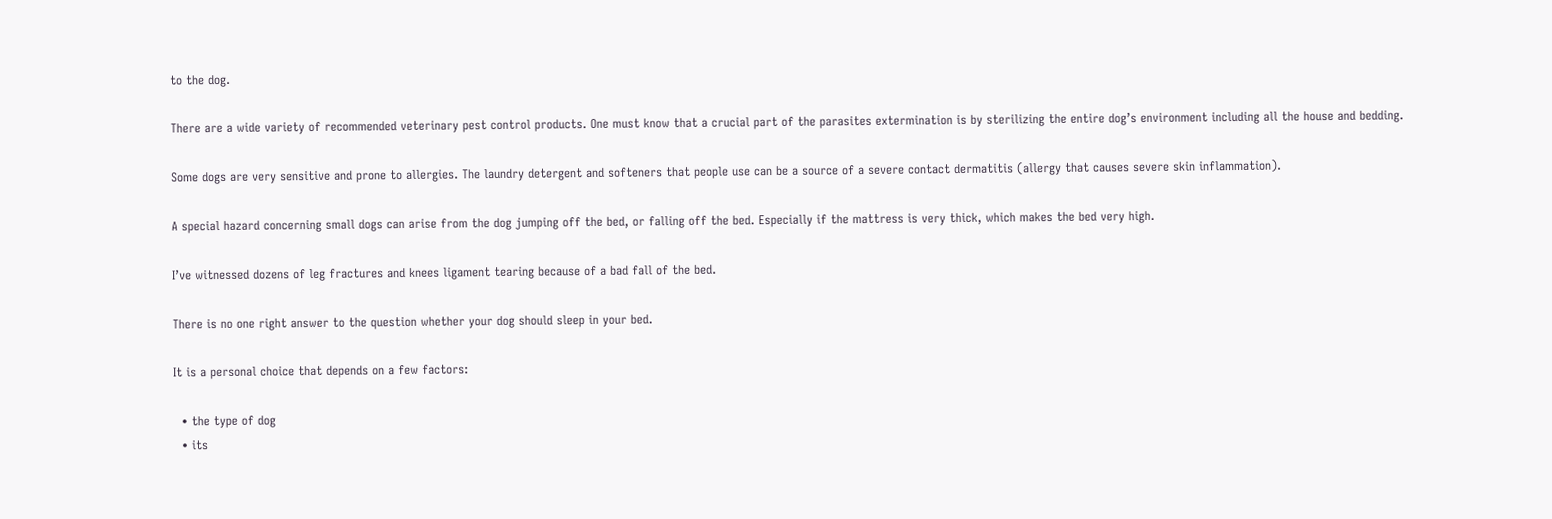to the dog.

There are a wide variety of recommended veterinary pest control products. One must know that a crucial part of the parasites extermination is by sterilizing the entire dog’s environment including all the house and bedding.

Some dogs are very sensitive and prone to allergies. The laundry detergent and softeners that people use can be a source of a severe contact dermatitis (allergy that causes severe skin inflammation).

A special hazard concerning small dogs can arise from the dog jumping off the bed, or falling off the bed. Especially if the mattress is very thick, which makes the bed very high.

I’ve witnessed dozens of leg fractures and knees ligament tearing because of a bad fall of the bed.

There is no one right answer to the question whether your dog should sleep in your bed.

It is a personal choice that depends on a few factors:

  • the type of dog
  • its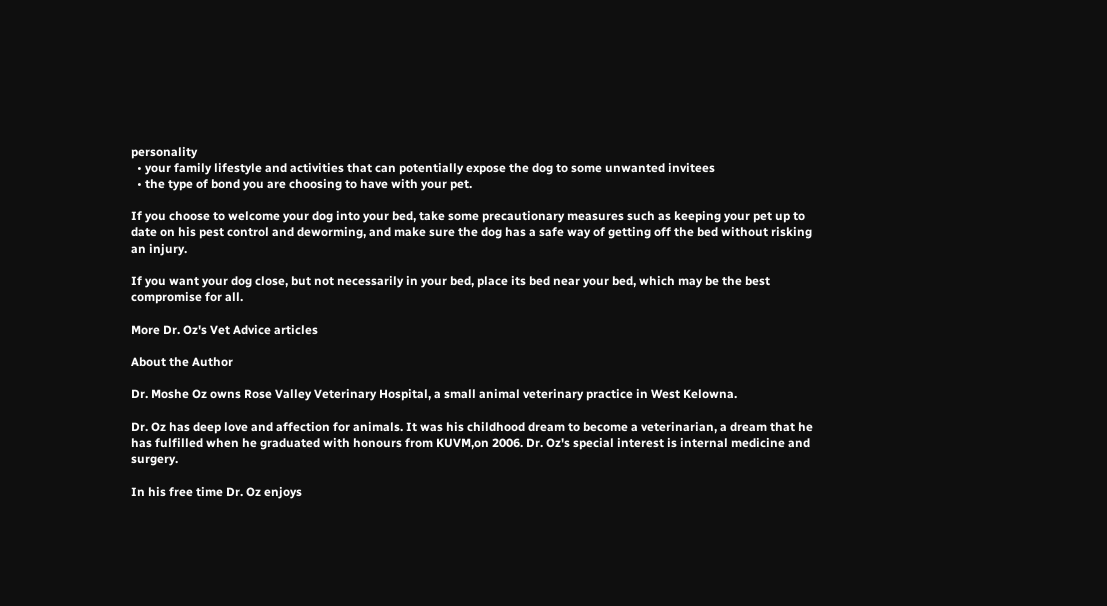personality
  • your family lifestyle and activities that can potentially expose the dog to some unwanted invitees
  • the type of bond you are choosing to have with your pet.

If you choose to welcome your dog into your bed, take some precautionary measures such as keeping your pet up to date on his pest control and deworming, and make sure the dog has a safe way of getting off the bed without risking an injury.

If you want your dog close, but not necessarily in your bed, place its bed near your bed, which may be the best compromise for all.

More Dr. Oz's Vet Advice articles

About the Author

Dr. Moshe Oz owns Rose Valley Veterinary Hospital, a small animal veterinary practice in West Kelowna.

Dr. Oz has deep love and affection for animals. It was his childhood dream to become a veterinarian, a dream that he has fulfilled when he graduated with honours from KUVM,on 2006. Dr. Oz's special interest is internal medicine and surgery.

In his free time Dr. Oz enjoys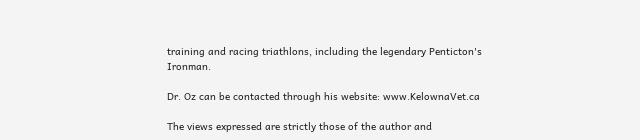training and racing triathlons, including the legendary Penticton's Ironman.

Dr. Oz can be contacted through his website: www.KelownaVet.ca

The views expressed are strictly those of the author and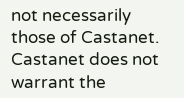not necessarily those of Castanet. Castanet does not warrant the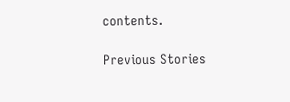contents.

Previous Stories